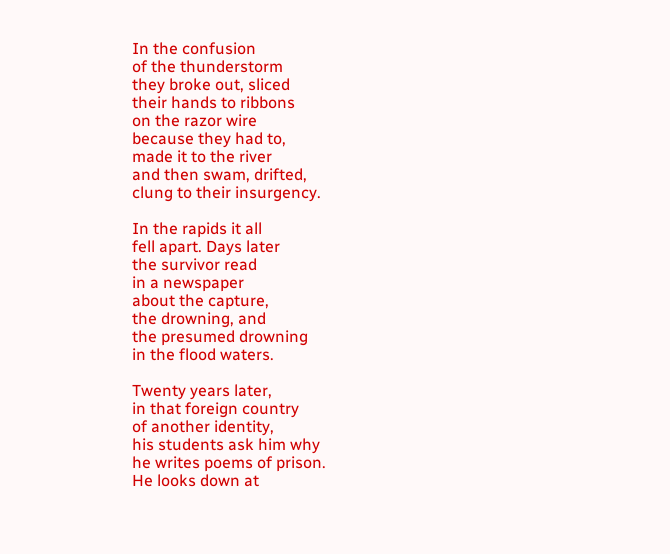In the confusion
of the thunderstorm
they broke out, sliced
their hands to ribbons
on the razor wire
because they had to,
made it to the river
and then swam, drifted,
clung to their insurgency.

In the rapids it all
fell apart. Days later
the survivor read
in a newspaper
about the capture,
the drowning, and
the presumed drowning
in the flood waters.

Twenty years later,
in that foreign country
of another identity,
his students ask him why
he writes poems of prison.
He looks down at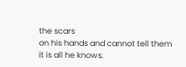the scars
on his hands and cannot tell them
it is all he knows.